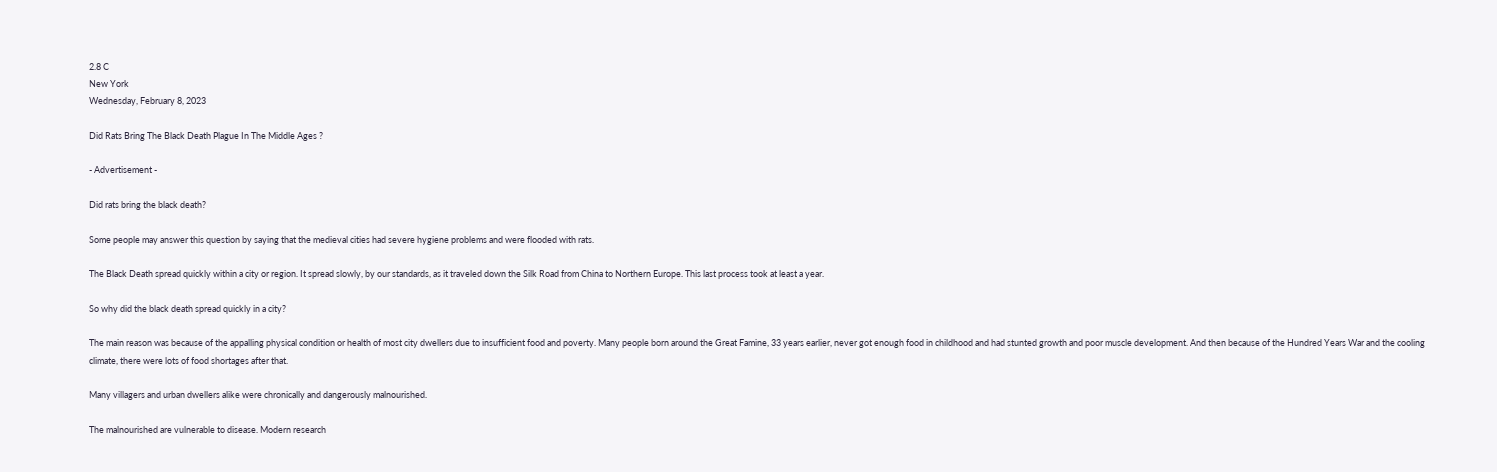2.8 C
New York
Wednesday, February 8, 2023

Did Rats Bring The Black Death Plague In The Middle Ages ?

- Advertisement -

Did rats bring the black death?

Some people may answer this question by saying that the medieval cities had severe hygiene problems and were flooded with rats.

The Black Death spread quickly within a city or region. It spread slowly, by our standards, as it traveled down the Silk Road from China to Northern Europe. This last process took at least a year.

So why did the black death spread quickly in a city?

The main reason was because of the appalling physical condition or health of most city dwellers due to insufficient food and poverty. Many people born around the Great Famine, 33 years earlier, never got enough food in childhood and had stunted growth and poor muscle development. And then because of the Hundred Years War and the cooling climate, there were lots of food shortages after that.

Many villagers and urban dwellers alike were chronically and dangerously malnourished.

The malnourished are vulnerable to disease. Modern research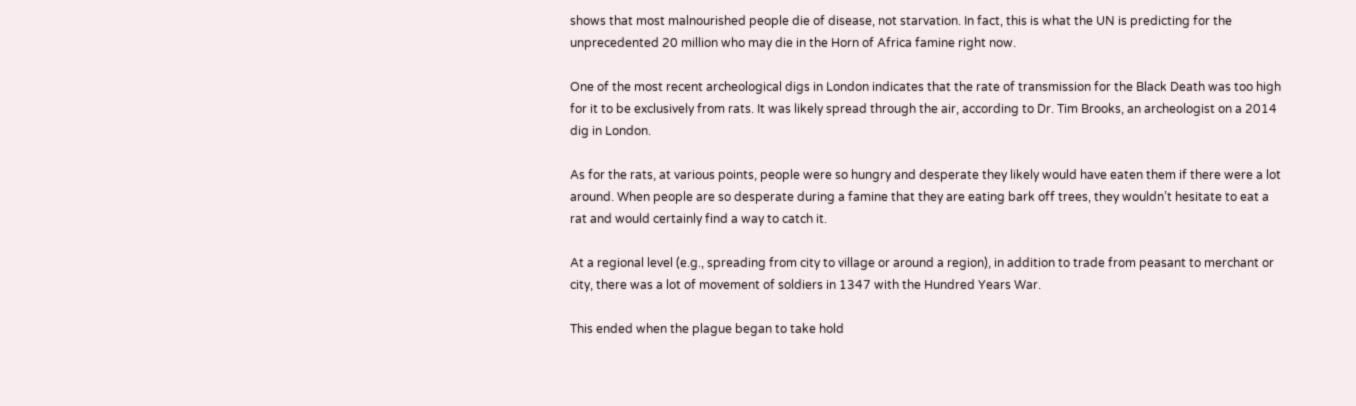shows that most malnourished people die of disease, not starvation. In fact, this is what the UN is predicting for the unprecedented 20 million who may die in the Horn of Africa famine right now.

One of the most recent archeological digs in London indicates that the rate of transmission for the Black Death was too high for it to be exclusively from rats. It was likely spread through the air, according to Dr. Tim Brooks, an archeologist on a 2014 dig in London.

As for the rats, at various points, people were so hungry and desperate they likely would have eaten them if there were a lot around. When people are so desperate during a famine that they are eating bark off trees, they wouldn’t hesitate to eat a rat and would certainly find a way to catch it.

At a regional level (e.g., spreading from city to village or around a region), in addition to trade from peasant to merchant or city, there was a lot of movement of soldiers in 1347 with the Hundred Years War.

This ended when the plague began to take hold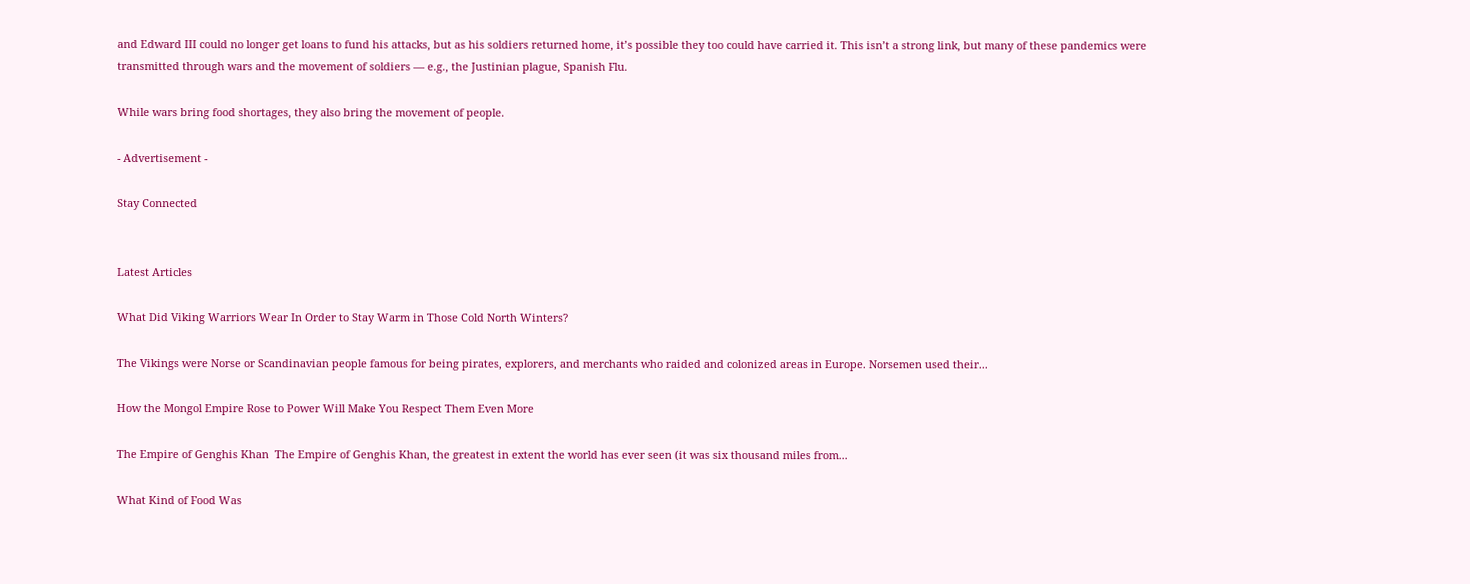and Edward III could no longer get loans to fund his attacks, but as his soldiers returned home, it’s possible they too could have carried it. This isn’t a strong link, but many of these pandemics were transmitted through wars and the movement of soldiers — e.g., the Justinian plague, Spanish Flu.

While wars bring food shortages, they also bring the movement of people.

- Advertisement -

Stay Connected


Latest Articles

What Did Viking Warriors Wear In Order to Stay Warm in Those Cold North Winters?

The Vikings were Norse or Scandinavian people famous for being pirates, explorers, and merchants who raided and colonized areas in Europe. Norsemen used their...

How the Mongol Empire Rose to Power Will Make You Respect Them Even More

The Empire of Genghis Khan  The Empire of Genghis Khan, the greatest in extent the world has ever seen (it was six thousand miles from...

What Kind of Food Was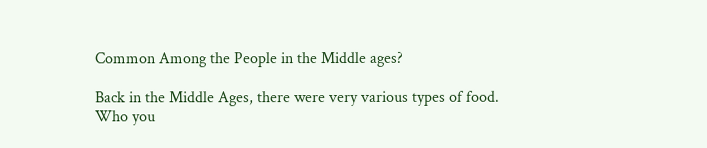Common Among the People in the Middle ages?

Back in the Middle Ages, there were very various types of food. Who you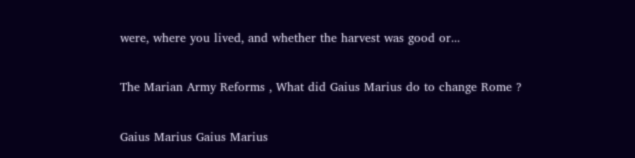were, where you lived, and whether the harvest was good or...

The Marian Army Reforms , What did Gaius Marius do to change Rome ?

Gaius Marius Gaius Marius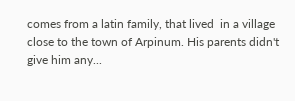comes from a latin family, that lived  in a village close to the town of Arpinum. His parents didn't give him any...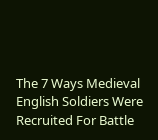The 7 Ways Medieval English Soldiers Were Recruited For Battle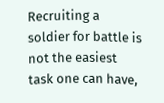Recruiting a soldier for battle is not the easiest task one can have,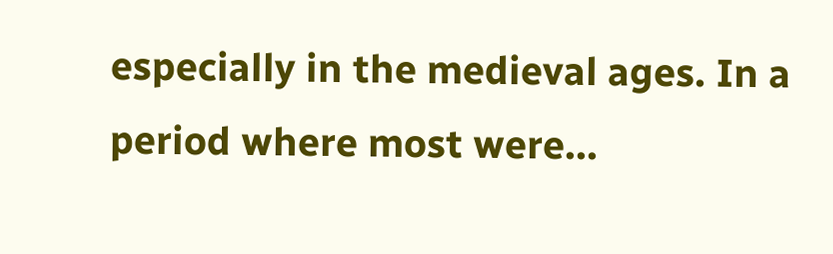especially in the medieval ages. In a period where most were...